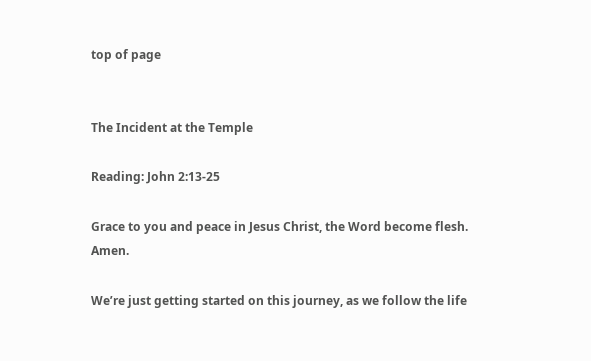top of page


The Incident at the Temple

Reading: John 2:13-25

Grace to you and peace in Jesus Christ, the Word become flesh. Amen.

We’re just getting started on this journey, as we follow the life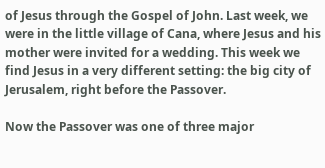of Jesus through the Gospel of John. Last week, we were in the little village of Cana, where Jesus and his mother were invited for a wedding. This week we find Jesus in a very different setting: the big city of Jerusalem, right before the Passover.

Now the Passover was one of three major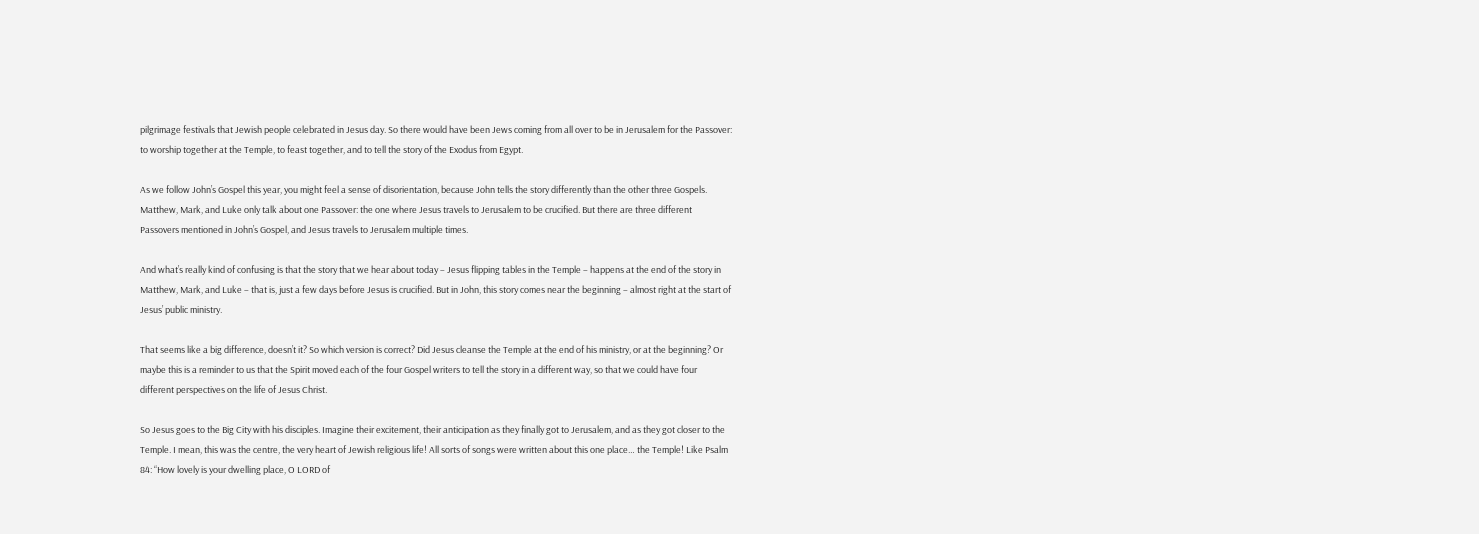pilgrimage festivals that Jewish people celebrated in Jesus day. So there would have been Jews coming from all over to be in Jerusalem for the Passover: to worship together at the Temple, to feast together, and to tell the story of the Exodus from Egypt.

As we follow John’s Gospel this year, you might feel a sense of disorientation, because John tells the story differently than the other three Gospels. Matthew, Mark, and Luke only talk about one Passover: the one where Jesus travels to Jerusalem to be crucified. But there are three different Passovers mentioned in John’s Gospel, and Jesus travels to Jerusalem multiple times.

And what’s really kind of confusing is that the story that we hear about today – Jesus flipping tables in the Temple – happens at the end of the story in Matthew, Mark, and Luke – that is, just a few days before Jesus is crucified. But in John, this story comes near the beginning – almost right at the start of Jesus’ public ministry.

That seems like a big difference, doesn’t it? So which version is correct? Did Jesus cleanse the Temple at the end of his ministry, or at the beginning? Or maybe this is a reminder to us that the Spirit moved each of the four Gospel writers to tell the story in a different way, so that we could have four different perspectives on the life of Jesus Christ.

So Jesus goes to the Big City with his disciples. Imagine their excitement, their anticipation as they finally got to Jerusalem, and as they got closer to the Temple. I mean, this was the centre, the very heart of Jewish religious life! All sorts of songs were written about this one place… the Temple! Like Psalm 84: “How lovely is your dwelling place, O LORD of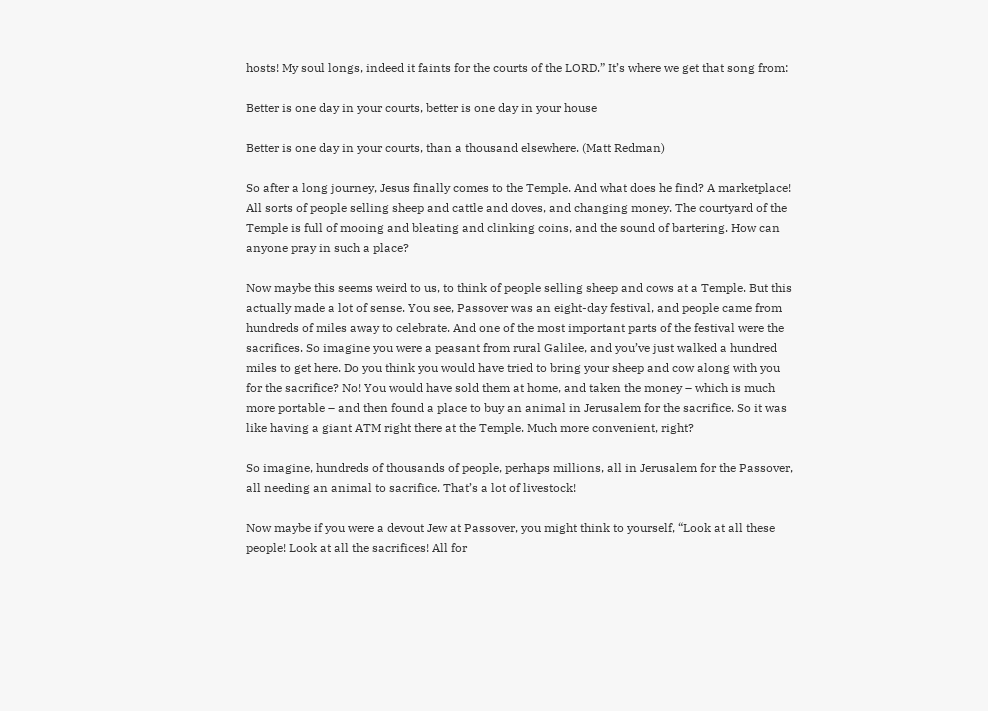hosts! My soul longs, indeed it faints for the courts of the LORD.” It’s where we get that song from:

Better is one day in your courts, better is one day in your house

Better is one day in your courts, than a thousand elsewhere. (Matt Redman)

So after a long journey, Jesus finally comes to the Temple. And what does he find? A marketplace! All sorts of people selling sheep and cattle and doves, and changing money. The courtyard of the Temple is full of mooing and bleating and clinking coins, and the sound of bartering. How can anyone pray in such a place?

Now maybe this seems weird to us, to think of people selling sheep and cows at a Temple. But this actually made a lot of sense. You see, Passover was an eight-day festival, and people came from hundreds of miles away to celebrate. And one of the most important parts of the festival were the sacrifices. So imagine you were a peasant from rural Galilee, and you’ve just walked a hundred miles to get here. Do you think you would have tried to bring your sheep and cow along with you for the sacrifice? No! You would have sold them at home, and taken the money – which is much more portable – and then found a place to buy an animal in Jerusalem for the sacrifice. So it was like having a giant ATM right there at the Temple. Much more convenient, right?

So imagine, hundreds of thousands of people, perhaps millions, all in Jerusalem for the Passover, all needing an animal to sacrifice. That’s a lot of livestock!

Now maybe if you were a devout Jew at Passover, you might think to yourself, “Look at all these people! Look at all the sacrifices! All for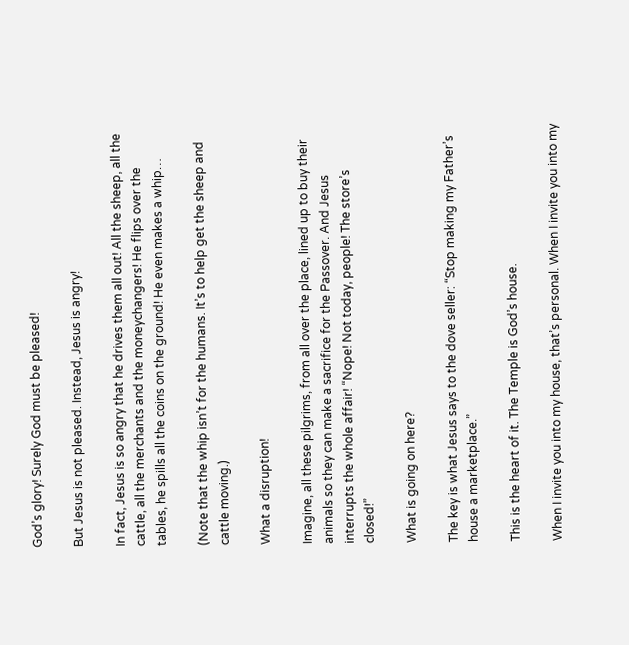God’s glory! Surely God must be pleased!

But Jesus is not pleased. Instead, Jesus is angry!

In fact, Jesus is so angry that he drives them all out! All the sheep, all the cattle, all the merchants and the moneychangers! He flips over the tables, he spills all the coins on the ground! He even makes a whip…

(Note that the whip isn’t for the humans. It’s to help get the sheep and cattle moving.)

What a disruption!

Imagine, all these pilgrims, from all over the place, lined up to buy their animals so they can make a sacrifice for the Passover. And Jesus interrupts the whole affair! “Nope! Not today, people! The store’s closed!”

What is going on here?

The key is what Jesus says to the dove seller: “Stop making my Father’s house a marketplace.”

This is the heart of it. The Temple is God’s house.

When I invite you into my house, that’s personal. When I invite you into my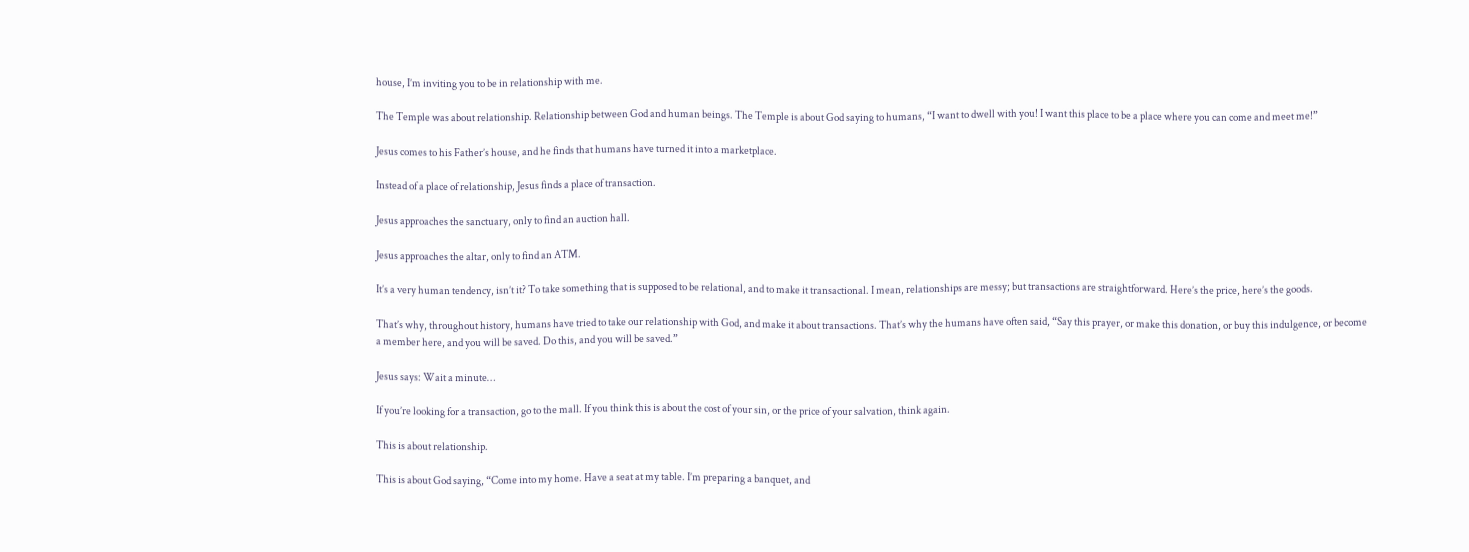house, I’m inviting you to be in relationship with me.

The Temple was about relationship. Relationship between God and human beings. The Temple is about God saying to humans, “I want to dwell with you! I want this place to be a place where you can come and meet me!”

Jesus comes to his Father’s house, and he finds that humans have turned it into a marketplace.

Instead of a place of relationship, Jesus finds a place of transaction.

Jesus approaches the sanctuary, only to find an auction hall.

Jesus approaches the altar, only to find an ATM.

It’s a very human tendency, isn’t it? To take something that is supposed to be relational, and to make it transactional. I mean, relationships are messy; but transactions are straightforward. Here’s the price, here’s the goods.

That’s why, throughout history, humans have tried to take our relationship with God, and make it about transactions. That’s why the humans have often said, “Say this prayer, or make this donation, or buy this indulgence, or become a member here, and you will be saved. Do this, and you will be saved.”

Jesus says: Wait a minute…

If you’re looking for a transaction, go to the mall. If you think this is about the cost of your sin, or the price of your salvation, think again.

This is about relationship.

This is about God saying, “Come into my home. Have a seat at my table. I’m preparing a banquet, and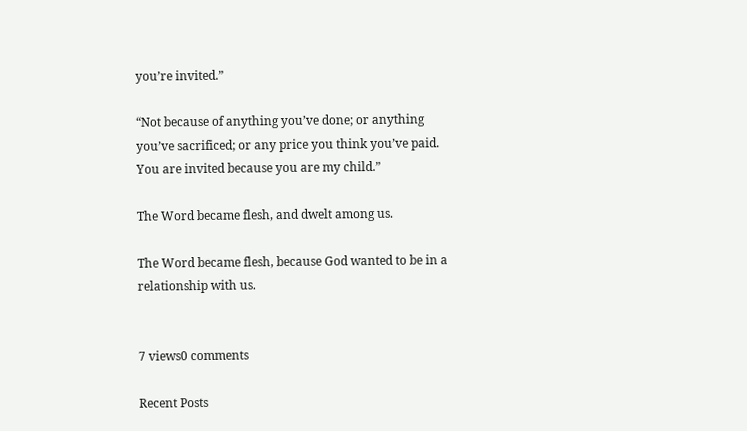you’re invited.”

“Not because of anything you’ve done; or anything you’ve sacrificed; or any price you think you’ve paid. You are invited because you are my child.”

The Word became flesh, and dwelt among us.

The Word became flesh, because God wanted to be in a relationship with us.


7 views0 comments

Recent Posts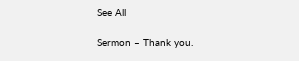See All

Sermon – Thank you.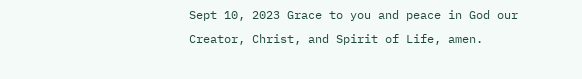Sept 10, 2023 Grace to you and peace in God our Creator, Christ, and Spirit of Life, amen.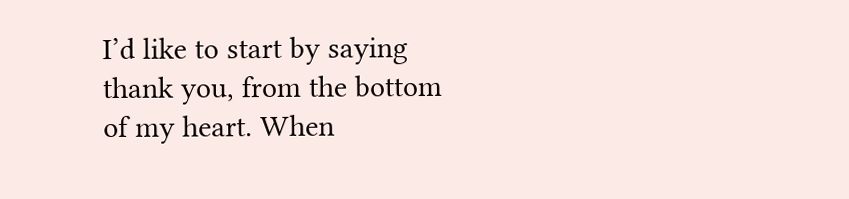I’d like to start by saying thank you, from the bottom of my heart. When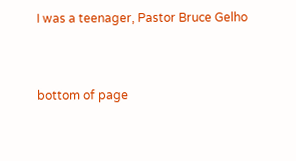I was a teenager, Pastor Bruce Gelho


bottom of page